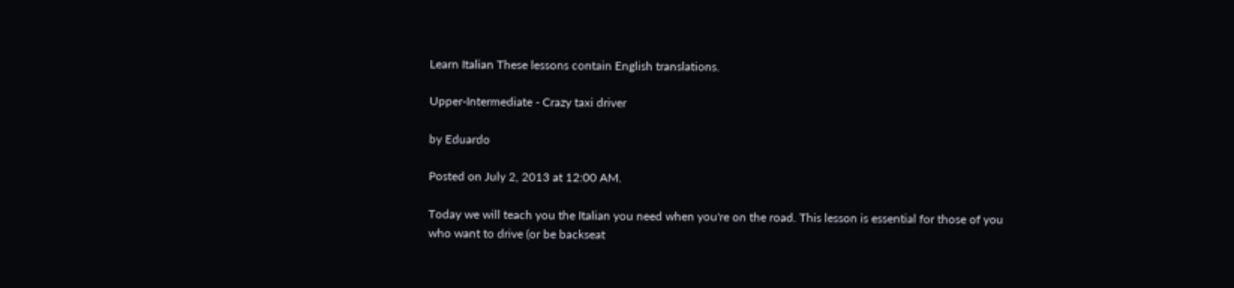Learn Italian These lessons contain English translations.

Upper-Intermediate - Crazy taxi driver

by Eduardo

Posted on July 2, 2013 at 12:00 AM.

Today we will teach you the Italian you need when you're on the road. This lesson is essential for those of you who want to drive (or be backseat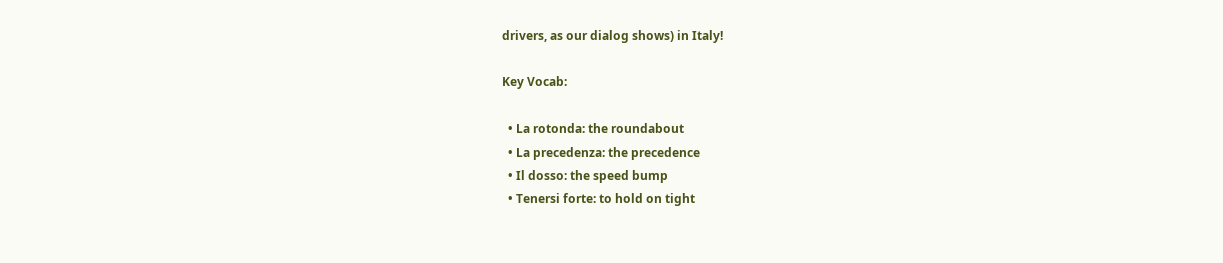drivers, as our dialog shows) in Italy!

Key Vocab:

  • La rotonda: the roundabout
  • La precedenza: the precedence
  • Il dosso: the speed bump
  • Tenersi forte: to hold on tight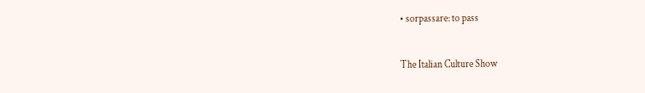• sorpassare: to pass

The Italian Culture Show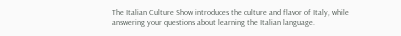The Italian Culture Show introduces the culture and flavor of Italy, while answering your questions about learning the Italian language.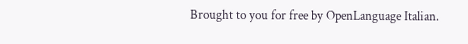Brought to you for free by OpenLanguage Italian.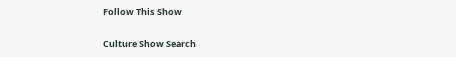Follow This Show

Culture Show Search